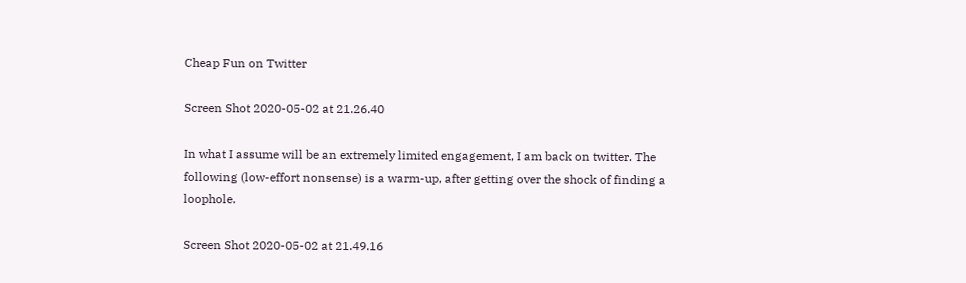Cheap Fun on Twitter

Screen Shot 2020-05-02 at 21.26.40

In what I assume will be an extremely limited engagement, I am back on twitter. The following (low-effort nonsense) is a warm-up, after getting over the shock of finding a loophole.

Screen Shot 2020-05-02 at 21.49.16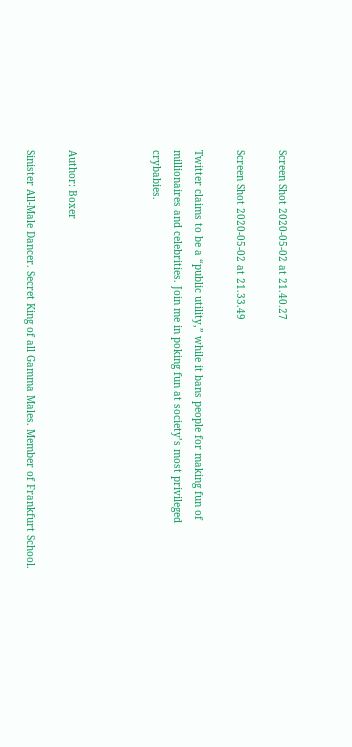Screen Shot 2020-05-02 at 21.40.27

Screen Shot 2020-05-02 at 21.33.49

Twitter claims to be a “public utility,” while it bans people for making fun of millionaires and celebrities. Join me in poking fun at society’s most privileged crybabies.



Author: Boxer

Sinister All-Male Dancer. Secret King of all Gamma Males. Member of Frankfurt School.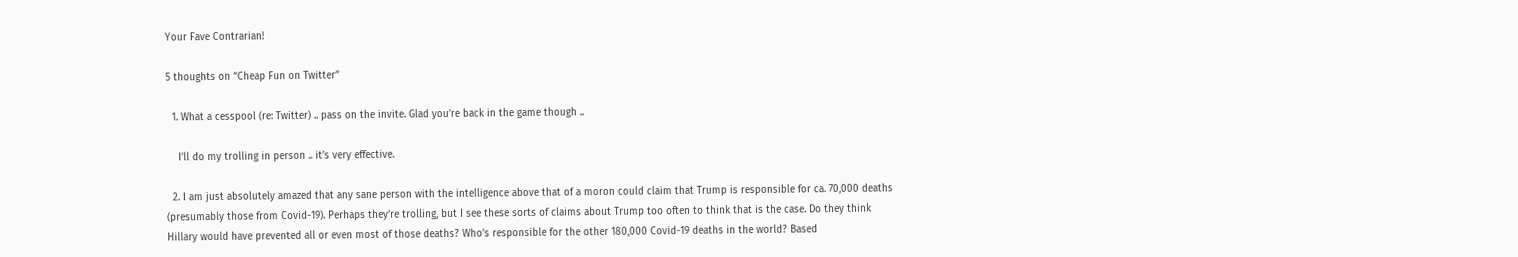Your Fave Contrarian!

5 thoughts on “Cheap Fun on Twitter”

  1. What a cesspool (re: Twitter) .. pass on the invite. Glad you’re back in the game though ..

    I’ll do my trolling in person .. it’s very effective.

  2. I am just absolutely amazed that any sane person with the intelligence above that of a moron could claim that Trump is responsible for ca. 70,000 deaths (presumably those from Covid-19). Perhaps they’re trolling, but I see these sorts of claims about Trump too often to think that is the case. Do they think Hillary would have prevented all or even most of those deaths? Who’s responsible for the other 180,000 Covid-19 deaths in the world? Based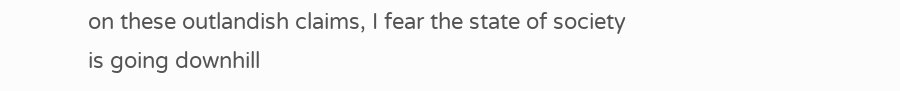on these outlandish claims, I fear the state of society is going downhill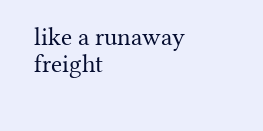like a runaway freight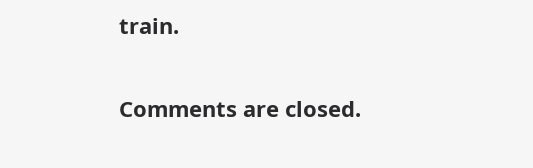train.

Comments are closed.